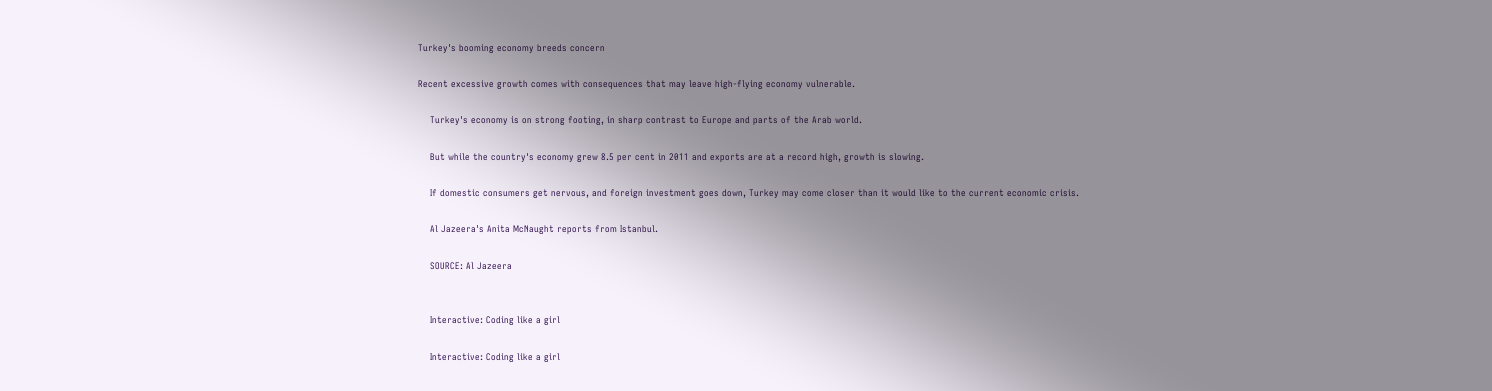Turkey's booming economy breeds concern

Recent excessive growth comes with consequences that may leave high-flying economy vulnerable.

    Turkey's economy is on strong footing, in sharp contrast to Europe and parts of the Arab world.

    But while the country's economy grew 8.5 per cent in 2011 and exports are at a record high, growth is slowing.

    If domestic consumers get nervous, and foreign investment goes down, Turkey may come closer than it would like to the current economic crisis.

    Al Jazeera's Anita McNaught reports from Istanbul.

    SOURCE: Al Jazeera


    Interactive: Coding like a girl

    Interactive: Coding like a girl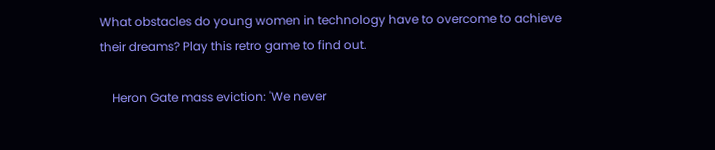What obstacles do young women in technology have to overcome to achieve their dreams? Play this retro game to find out.

    Heron Gate mass eviction: 'We never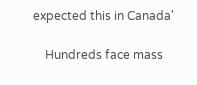expected this in Canada'

    Hundreds face mass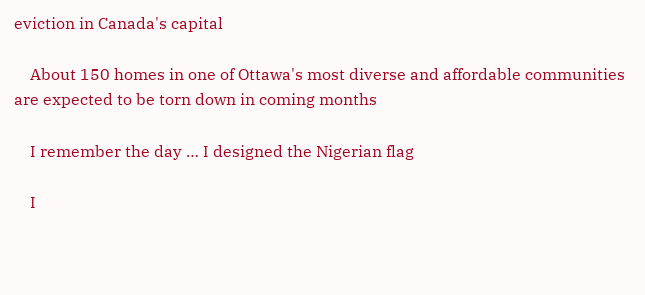eviction in Canada's capital

    About 150 homes in one of Ottawa's most diverse and affordable communities are expected to be torn down in coming months

    I remember the day … I designed the Nigerian flag

    I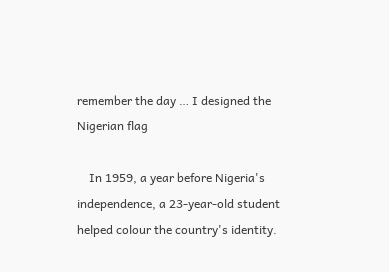remember the day … I designed the Nigerian flag

    In 1959, a year before Nigeria's independence, a 23-year-old student helped colour the country's identity.